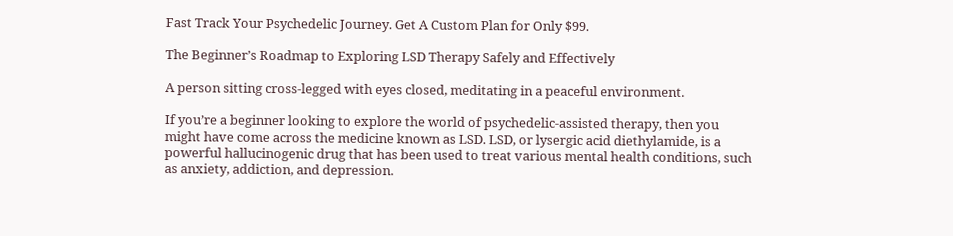Fast Track Your Psychedelic Journey. Get A Custom Plan for Only $99.

The Beginner’s Roadmap to Exploring LSD Therapy Safely and Effectively

A person sitting cross-legged with eyes closed, meditating in a peaceful environment.

If you’re a beginner looking to explore the world of psychedelic-assisted therapy, then you might have come across the medicine known as LSD. LSD, or lysergic acid diethylamide, is a powerful hallucinogenic drug that has been used to treat various mental health conditions, such as anxiety, addiction, and depression.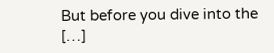But before you dive into the […]